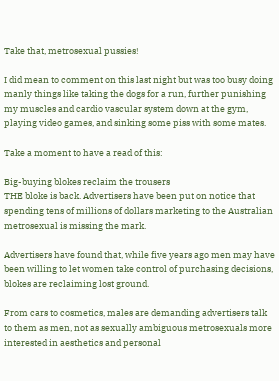Take that, metrosexual pussies!

I did mean to comment on this last night but was too busy doing manly things like taking the dogs for a run, further punishing my muscles and cardio vascular system down at the gym, playing video games, and sinking some piss with some mates.

Take a moment to have a read of this:

Big-buying blokes reclaim the trousers
THE bloke is back. Advertisers have been put on notice that spending tens of millions of dollars marketing to the Australian metrosexual is missing the mark.

Advertisers have found that, while five years ago men may have been willing to let women take control of purchasing decisions, blokes are reclaiming lost ground.

From cars to cosmetics, males are demanding advertisers talk to them as men, not as sexually ambiguous metrosexuals more interested in aesthetics and personal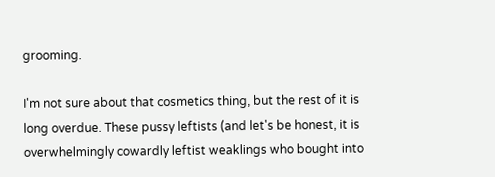grooming.

I'm not sure about that cosmetics thing, but the rest of it is long overdue. These pussy leftists (and let's be honest, it is overwhelmingly cowardly leftist weaklings who bought into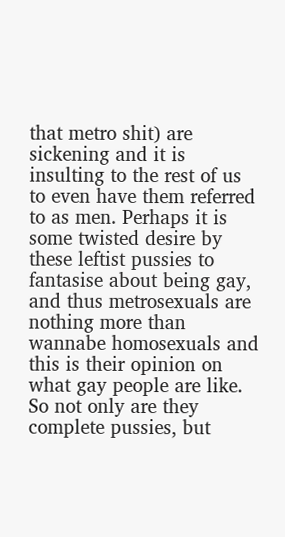that metro shit) are sickening and it is insulting to the rest of us to even have them referred to as men. Perhaps it is some twisted desire by these leftist pussies to fantasise about being gay, and thus metrosexuals are nothing more than wannabe homosexuals and this is their opinion on what gay people are like. So not only are they complete pussies, but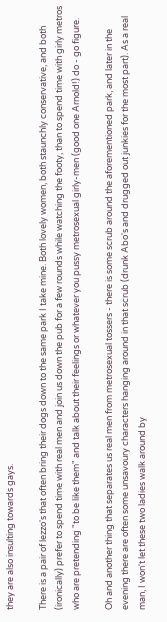they are also insulting towards gays.

There is a pair of lezzo's that often bring their dogs down to the same park I take mine. Both lovely women, both staunchly conservative, and both (ironically) prefer to spend time with real men and join us down the pub for a few rounds while watching the footy, than to spend time with girly metros who are pretending "to be like them" and talk about their feelings or whatever you pussy metrosexual girly-men (good one Arnold!) do - go figure.

Oh and another thing that separates us real men from metrosexual tossers - there is some scrub around the aforementioned park, and later in the evening there are often some unsavoury characters hanging around in that scrub (drunk Abo's and drugged out junkies for the most part). As a real man, I won't let these two ladies walk around by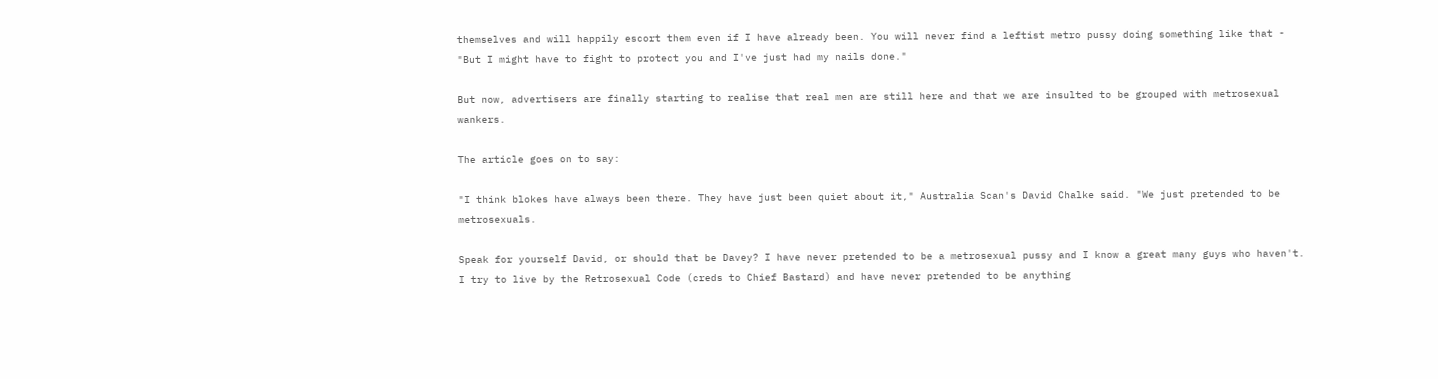themselves and will happily escort them even if I have already been. You will never find a leftist metro pussy doing something like that - "But I might have to fight to protect you and I've just had my nails done."

But now, advertisers are finally starting to realise that real men are still here and that we are insulted to be grouped with metrosexual wankers.

The article goes on to say:

"I think blokes have always been there. They have just been quiet about it," Australia Scan's David Chalke said. "We just pretended to be metrosexuals.

Speak for yourself David, or should that be Davey? I have never pretended to be a metrosexual pussy and I know a great many guys who haven't. I try to live by the Retrosexual Code (creds to Chief Bastard) and have never pretended to be anything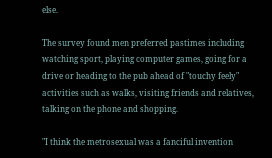else.

The survey found men preferred pastimes including watching sport, playing computer games, going for a drive or heading to the pub ahead of "touchy feely" activities such as walks, visiting friends and relatives, talking on the phone and shopping.

"I think the metrosexual was a fanciful invention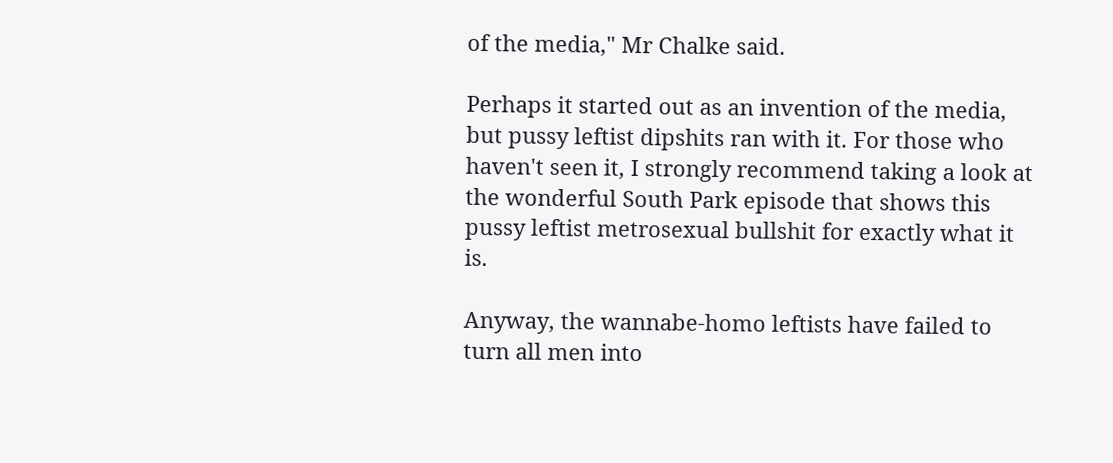of the media," Mr Chalke said.

Perhaps it started out as an invention of the media, but pussy leftist dipshits ran with it. For those who haven't seen it, I strongly recommend taking a look at the wonderful South Park episode that shows this pussy leftist metrosexual bullshit for exactly what it is.

Anyway, the wannabe-homo leftists have failed to turn all men into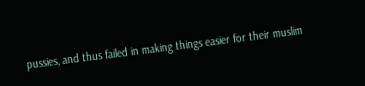pussies, and thus failed in making things easier for their muslim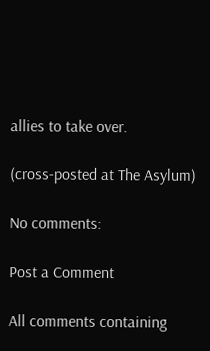allies to take over.

(cross-posted at The Asylum)

No comments:

Post a Comment

All comments containing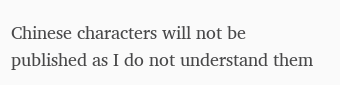Chinese characters will not be published as I do not understand them